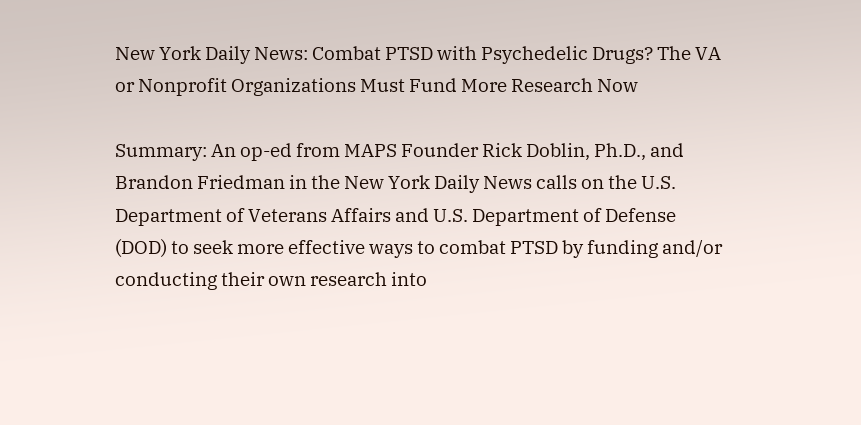New York Daily News: Combat PTSD with Psychedelic Drugs? The VA or Nonprofit Organizations Must Fund More Research Now

Summary: An op-ed from MAPS Founder Rick Doblin, Ph.D., and Brandon Friedman in the New York Daily News calls on the U.S. Department of Veterans Affairs and U.S. Department of Defense (DOD) to seek more effective ways to combat PTSD by funding and/or conducting their own research into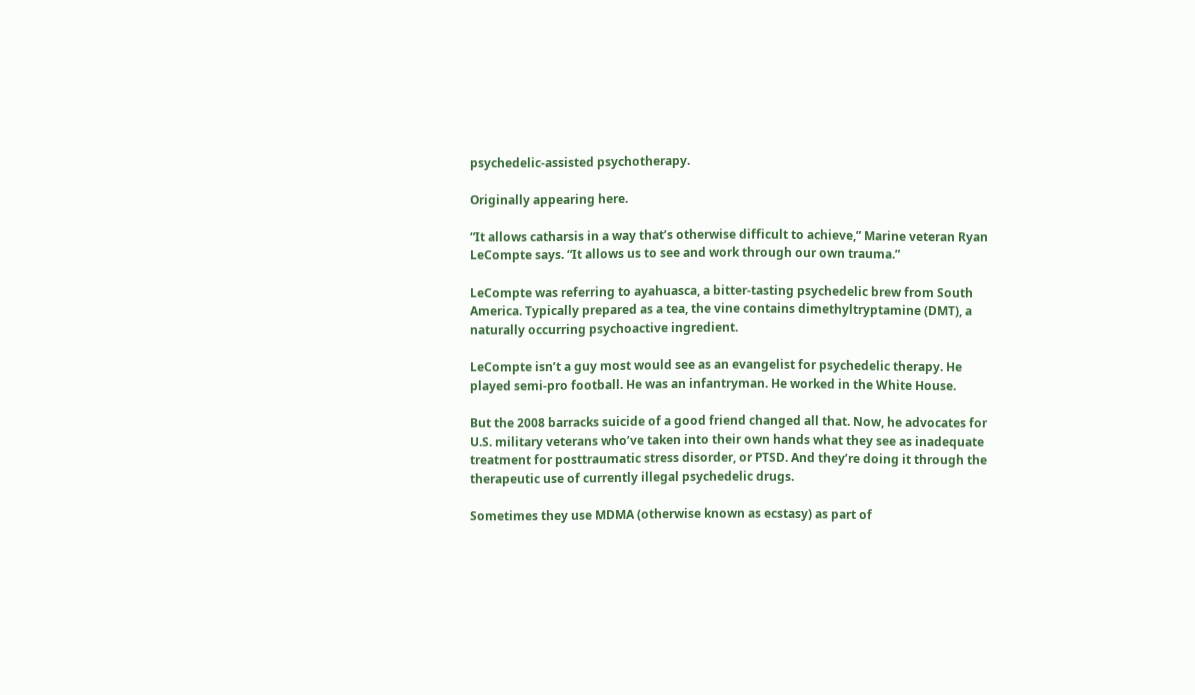psychedelic-assisted psychotherapy.

Originally appearing here.

“It allows catharsis in a way that’s otherwise difficult to achieve,” Marine veteran Ryan LeCompte says. “It allows us to see and work through our own trauma.”

LeCompte was referring to ayahuasca, a bitter-tasting psychedelic brew from South America. Typically prepared as a tea, the vine contains dimethyltryptamine (DMT), a naturally occurring psychoactive ingredient.

LeCompte isn’t a guy most would see as an evangelist for psychedelic therapy. He played semi-pro football. He was an infantryman. He worked in the White House.

But the 2008 barracks suicide of a good friend changed all that. Now, he advocates for U.S. military veterans who’ve taken into their own hands what they see as inadequate treatment for posttraumatic stress disorder, or PTSD. And they’re doing it through the therapeutic use of currently illegal psychedelic drugs.

Sometimes they use MDMA (otherwise known as ecstasy) as part of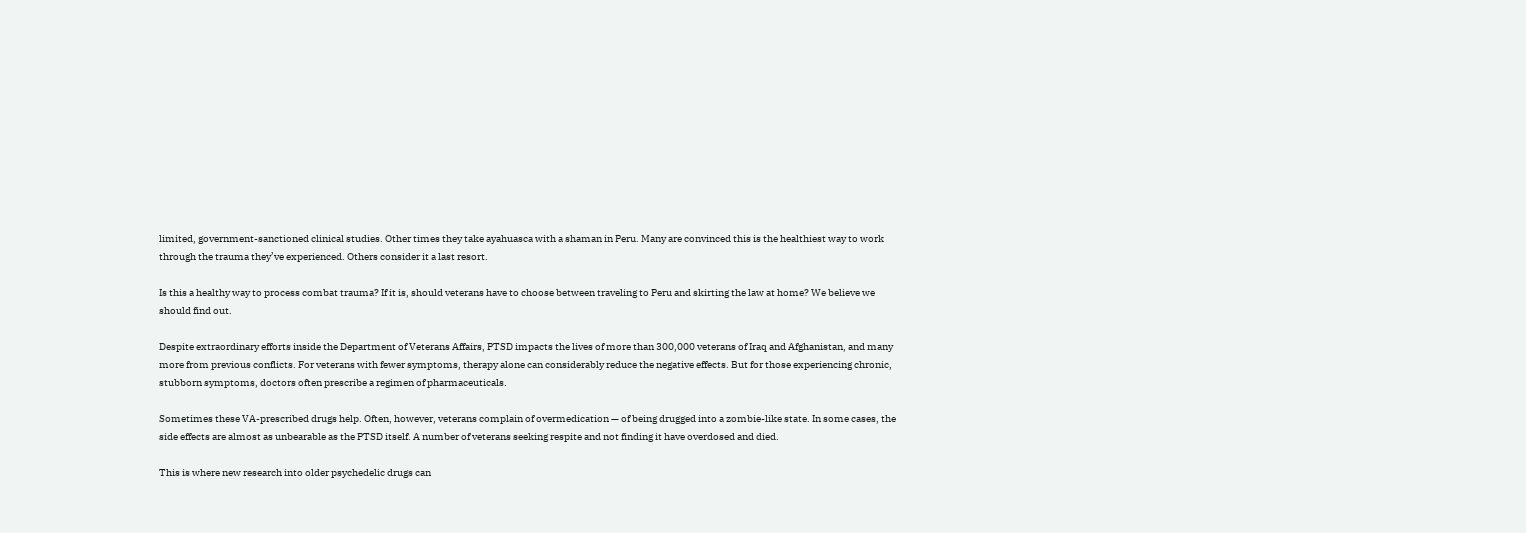limited, government-sanctioned clinical studies. Other times they take ayahuasca with a shaman in Peru. Many are convinced this is the healthiest way to work through the trauma they’ve experienced. Others consider it a last resort.

Is this a healthy way to process combat trauma? If it is, should veterans have to choose between traveling to Peru and skirting the law at home? We believe we should find out.

Despite extraordinary efforts inside the Department of Veterans Affairs, PTSD impacts the lives of more than 300,000 veterans of Iraq and Afghanistan, and many more from previous conflicts. For veterans with fewer symptoms, therapy alone can considerably reduce the negative effects. But for those experiencing chronic, stubborn symptoms, doctors often prescribe a regimen of pharmaceuticals.

Sometimes these VA-prescribed drugs help. Often, however, veterans complain of overmedication — of being drugged into a zombie-like state. In some cases, the side effects are almost as unbearable as the PTSD itself. A number of veterans seeking respite and not finding it have overdosed and died.

This is where new research into older psychedelic drugs can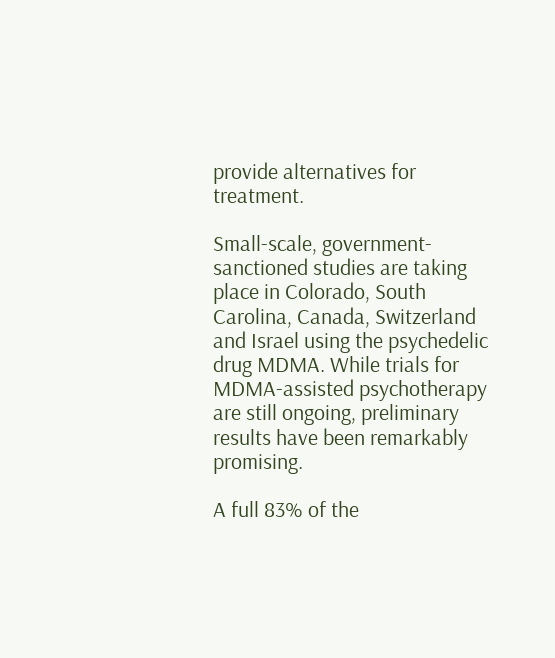provide alternatives for treatment.

Small-scale, government-sanctioned studies are taking place in Colorado, South Carolina, Canada, Switzerland and Israel using the psychedelic drug MDMA. While trials for MDMA-assisted psychotherapy are still ongoing, preliminary results have been remarkably promising.

A full 83% of the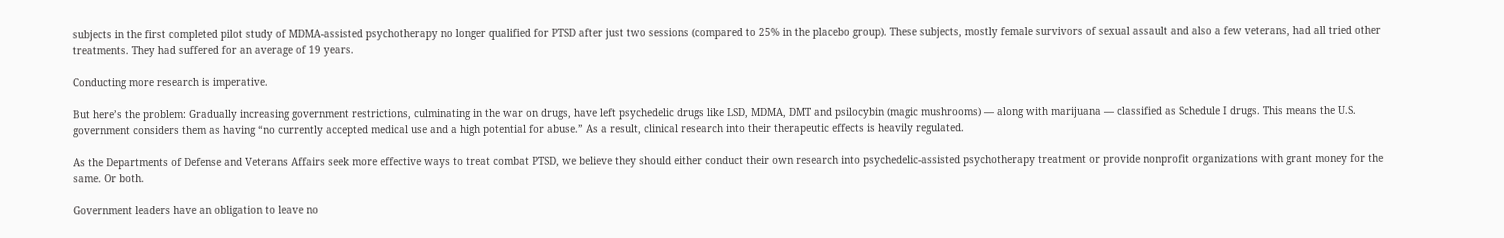subjects in the first completed pilot study of MDMA-assisted psychotherapy no longer qualified for PTSD after just two sessions (compared to 25% in the placebo group). These subjects, mostly female survivors of sexual assault and also a few veterans, had all tried other treatments. They had suffered for an average of 19 years.

Conducting more research is imperative.

But here’s the problem: Gradually increasing government restrictions, culminating in the war on drugs, have left psychedelic drugs like LSD, MDMA, DMT and psilocybin (magic mushrooms) — along with marijuana — classified as Schedule I drugs. This means the U.S. government considers them as having “no currently accepted medical use and a high potential for abuse.” As a result, clinical research into their therapeutic effects is heavily regulated.

As the Departments of Defense and Veterans Affairs seek more effective ways to treat combat PTSD, we believe they should either conduct their own research into psychedelic-assisted psychotherapy treatment or provide nonprofit organizations with grant money for the same. Or both.

Government leaders have an obligation to leave no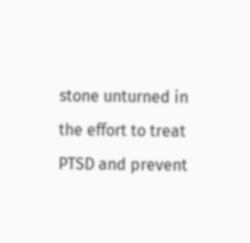stone unturned in the effort to treat PTSD and prevent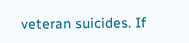veteran suicides. If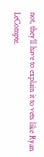not, they’ll have to explain it to vets like Ryan LeCompte.